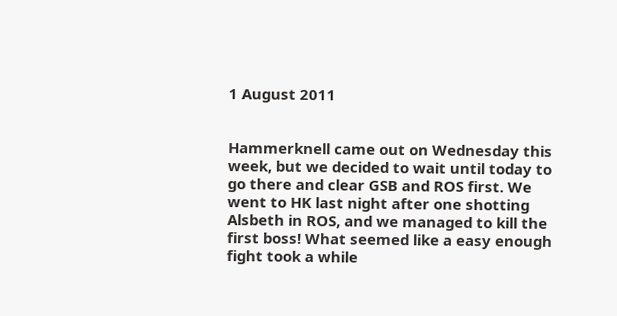1 August 2011


Hammerknell came out on Wednesday this week, but we decided to wait until today to go there and clear GSB and ROS first. We went to HK last night after one shotting Alsbeth in ROS, and we managed to kill the first boss! What seemed like a easy enough fight took a while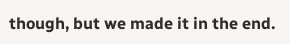though, but we made it in the end.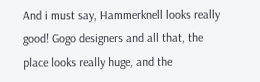And i must say, Hammerknell looks really good! Gogo designers and all that, the place looks really huge, and the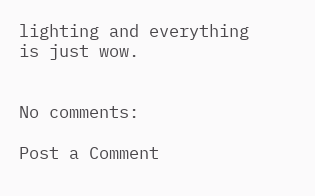lighting and everything is just wow.


No comments:

Post a Comment